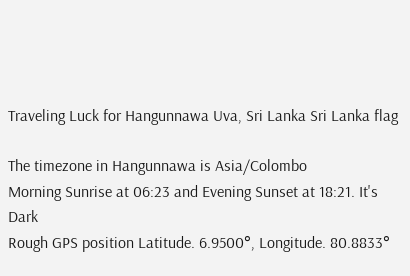Traveling Luck for Hangunnawa Uva, Sri Lanka Sri Lanka flag

The timezone in Hangunnawa is Asia/Colombo
Morning Sunrise at 06:23 and Evening Sunset at 18:21. It's Dark
Rough GPS position Latitude. 6.9500°, Longitude. 80.8833°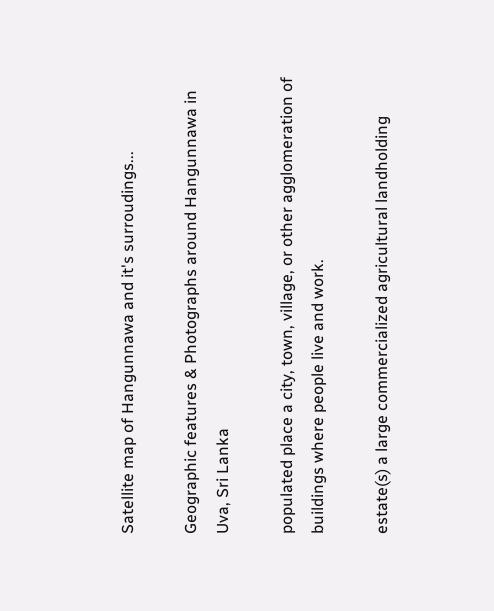Satellite map of Hangunnawa and it's surroudings...

Geographic features & Photographs around Hangunnawa in Uva, Sri Lanka

populated place a city, town, village, or other agglomeration of buildings where people live and work.

estate(s) a large commercialized agricultural landholding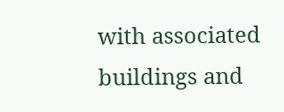with associated buildings and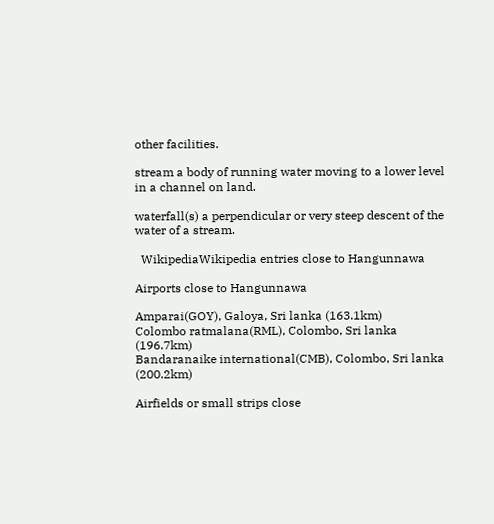other facilities.

stream a body of running water moving to a lower level in a channel on land.

waterfall(s) a perpendicular or very steep descent of the water of a stream.

  WikipediaWikipedia entries close to Hangunnawa

Airports close to Hangunnawa

Amparai(GOY), Galoya, Sri lanka (163.1km)
Colombo ratmalana(RML), Colombo, Sri lanka (196.7km)
Bandaranaike international(CMB), Colombo, Sri lanka (200.2km)

Airfields or small strips close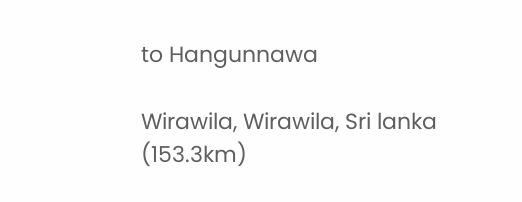to Hangunnawa

Wirawila, Wirawila, Sri lanka (153.3km)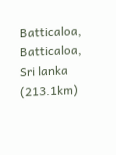Batticaloa, Batticaloa, Sri lanka (213.1km)